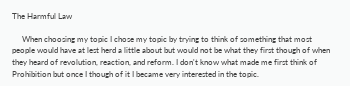The Harmful Law

     When choosing my topic I chose my topic by trying to think of something that most people would have at lest herd a little about but would not be what they first though of when they heard of revolution, reaction, and reform. I don't know what made me first think of Prohibition but once I though of it I became very interested in the topic.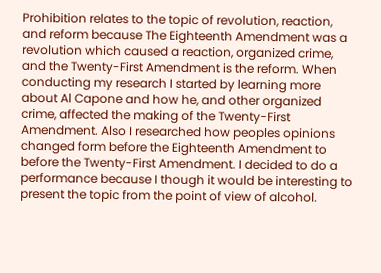Prohibition relates to the topic of revolution, reaction, and reform because The Eighteenth Amendment was a revolution which caused a reaction, organized crime, and the Twenty-First Amendment is the reform. When conducting my research I started by learning more about Al Capone and how he, and other organized crime, affected the making of the Twenty-First Amendment. Also I researched how peoples opinions changed form before the Eighteenth Amendment to before the Twenty-First Amendment. I decided to do a performance because I though it would be interesting to present the topic from the point of view of alcohol.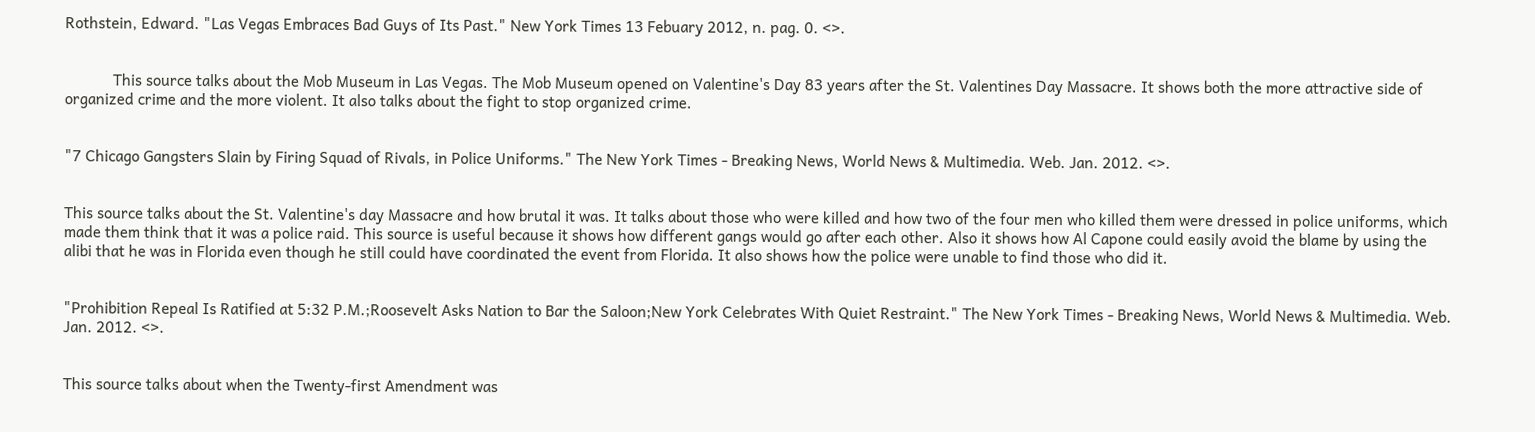Rothstein, Edward. "Las Vegas Embraces Bad Guys of Its Past." New York Times 13 Febuary 2012, n. pag. 0. <>.


            This source talks about the Mob Museum in Las Vegas. The Mob Museum opened on Valentine's Day 83 years after the St. Valentines Day Massacre. It shows both the more attractive side of organized crime and the more violent. It also talks about the fight to stop organized crime.


"7 Chicago Gangsters Slain by Firing Squad of Rivals, in Police Uniforms." The New York Times - Breaking News, World News & Multimedia. Web. Jan. 2012. <>.


This source talks about the St. Valentine's day Massacre and how brutal it was. It talks about those who were killed and how two of the four men who killed them were dressed in police uniforms, which made them think that it was a police raid. This source is useful because it shows how different gangs would go after each other. Also it shows how Al Capone could easily avoid the blame by using the alibi that he was in Florida even though he still could have coordinated the event from Florida. It also shows how the police were unable to find those who did it.


"Prohibition Repeal Is Ratified at 5:32 P.M.;Roosevelt Asks Nation to Bar the Saloon;New York Celebrates With Quiet Restraint." The New York Times - Breaking News, World News & Multimedia. Web. Jan. 2012. <>.


This source talks about when the Twenty-first Amendment was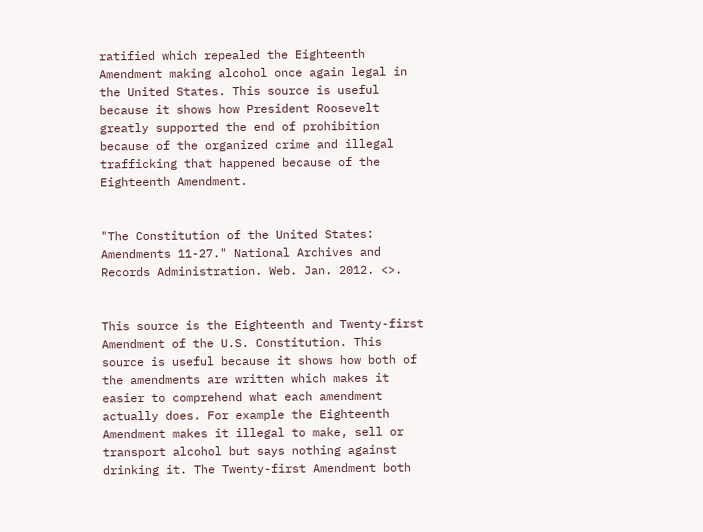ratified which repealed the Eighteenth Amendment making alcohol once again legal in the United States. This source is useful because it shows how President Roosevelt greatly supported the end of prohibition because of the organized crime and illegal trafficking that happened because of the Eighteenth Amendment.


"The Constitution of the United States: Amendments 11-27." National Archives and Records Administration. Web. Jan. 2012. <>.


This source is the Eighteenth and Twenty-first Amendment of the U.S. Constitution. This source is useful because it shows how both of the amendments are written which makes it easier to comprehend what each amendment actually does. For example the Eighteenth Amendment makes it illegal to make, sell or transport alcohol but says nothing against drinking it. The Twenty-first Amendment both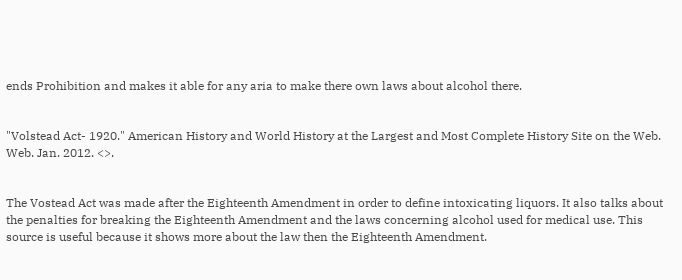ends Prohibition and makes it able for any aria to make there own laws about alcohol there.


"Volstead Act- 1920." American History and World History at the Largest and Most Complete History Site on the Web. Web. Jan. 2012. <>.


The Vostead Act was made after the Eighteenth Amendment in order to define intoxicating liquors. It also talks about the penalties for breaking the Eighteenth Amendment and the laws concerning alcohol used for medical use. This source is useful because it shows more about the law then the Eighteenth Amendment.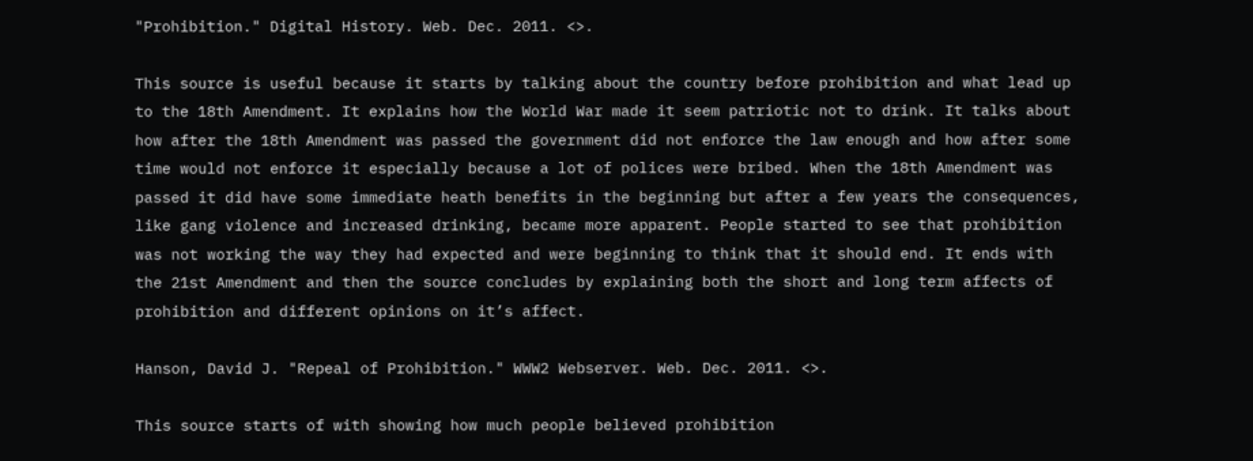"Prohibition." Digital History. Web. Dec. 2011. <>.

This source is useful because it starts by talking about the country before prohibition and what lead up to the 18th Amendment. It explains how the World War made it seem patriotic not to drink. It talks about how after the 18th Amendment was passed the government did not enforce the law enough and how after some time would not enforce it especially because a lot of polices were bribed. When the 18th Amendment was passed it did have some immediate heath benefits in the beginning but after a few years the consequences, like gang violence and increased drinking, became more apparent. People started to see that prohibition was not working the way they had expected and were beginning to think that it should end. It ends with the 21st Amendment and then the source concludes by explaining both the short and long term affects of prohibition and different opinions on it’s affect.

Hanson, David J. "Repeal of Prohibition." WWW2 Webserver. Web. Dec. 2011. <>.

This source starts of with showing how much people believed prohibition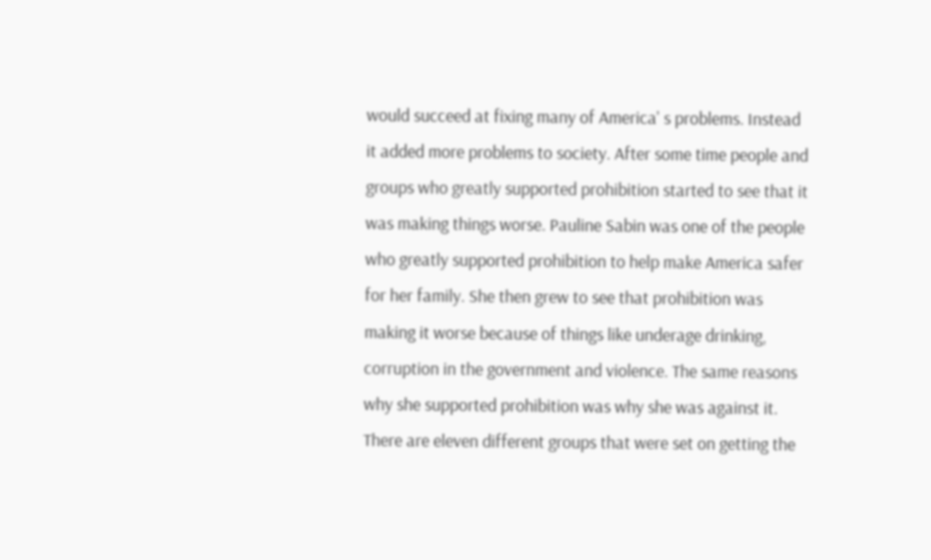would succeed at fixing many of America' s problems. Instead it added more problems to society. After some time people and groups who greatly supported prohibition started to see that it was making things worse. Pauline Sabin was one of the people who greatly supported prohibition to help make America safer for her family. She then grew to see that prohibition was making it worse because of things like underage drinking, corruption in the government and violence. The same reasons why she supported prohibition was why she was against it. There are eleven different groups that were set on getting the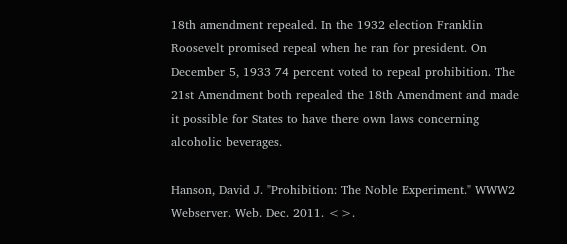18th amendment repealed. In the 1932 election Franklin Roosevelt promised repeal when he ran for president. On December 5, 1933 74 percent voted to repeal prohibition. The 21st Amendment both repealed the 18th Amendment and made it possible for States to have there own laws concerning alcoholic beverages.

Hanson, David J. "Prohibition: The Noble Experiment." WWW2 Webserver. Web. Dec. 2011. <>.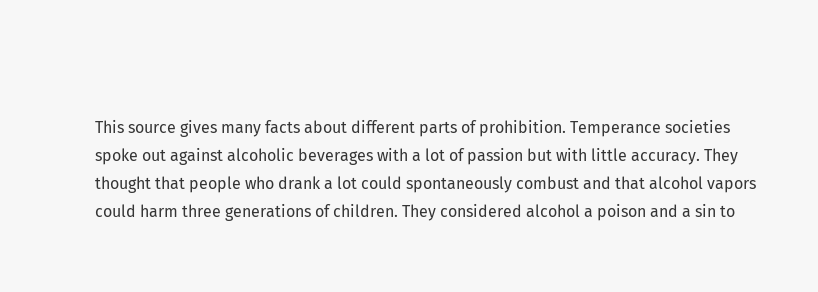This source gives many facts about different parts of prohibition. Temperance societies spoke out against alcoholic beverages with a lot of passion but with little accuracy. They thought that people who drank a lot could spontaneously combust and that alcohol vapors could harm three generations of children. They considered alcohol a poison and a sin to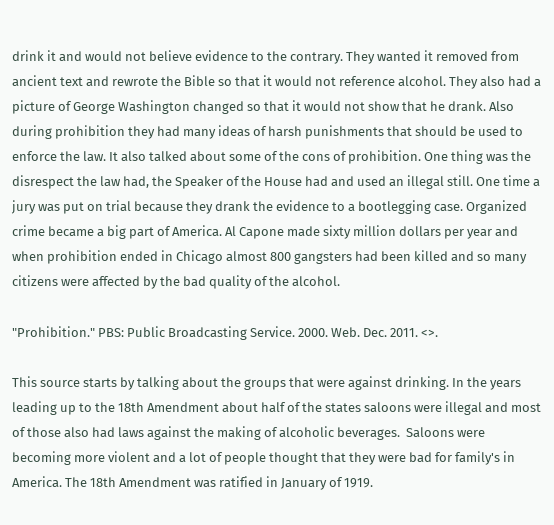drink it and would not believe evidence to the contrary. They wanted it removed from ancient text and rewrote the Bible so that it would not reference alcohol. They also had a picture of George Washington changed so that it would not show that he drank. Also during prohibition they had many ideas of harsh punishments that should be used to enforce the law. It also talked about some of the cons of prohibition. One thing was the disrespect the law had, the Speaker of the House had and used an illegal still. One time a jury was put on trial because they drank the evidence to a bootlegging case. Organized crime became a big part of America. Al Capone made sixty million dollars per year and when prohibition ended in Chicago almost 800 gangsters had been killed and so many citizens were affected by the bad quality of the alcohol.

"Prohibition." PBS: Public Broadcasting Service. 2000. Web. Dec. 2011. <>.

This source starts by talking about the groups that were against drinking. In the years leading up to the 18th Amendment about half of the states saloons were illegal and most of those also had laws against the making of alcoholic beverages.  Saloons were becoming more violent and a lot of people thought that they were bad for family's in America. The 18th Amendment was ratified in January of 1919.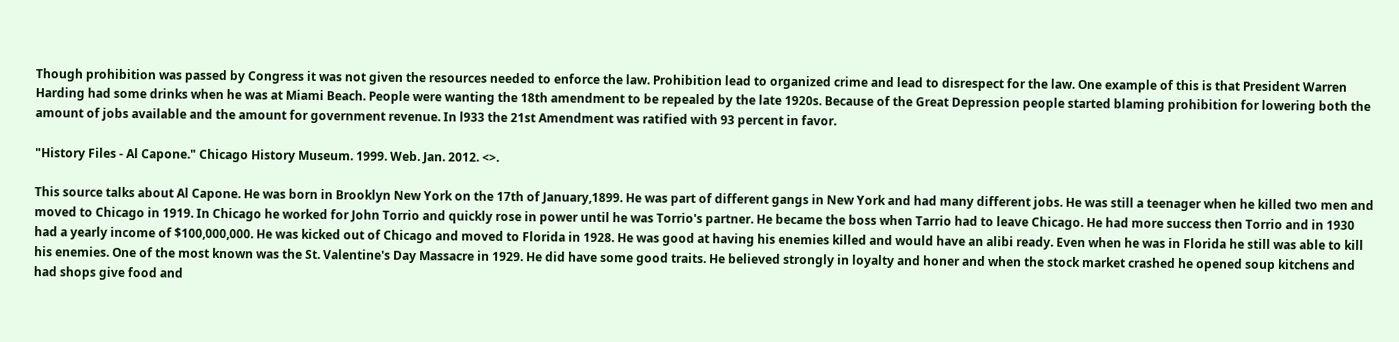Though prohibition was passed by Congress it was not given the resources needed to enforce the law. Prohibition lead to organized crime and lead to disrespect for the law. One example of this is that President Warren Harding had some drinks when he was at Miami Beach. People were wanting the 18th amendment to be repealed by the late 1920s. Because of the Great Depression people started blaming prohibition for lowering both the amount of jobs available and the amount for government revenue. In l933 the 21st Amendment was ratified with 93 percent in favor.

"History Files - Al Capone." Chicago History Museum. 1999. Web. Jan. 2012. <>.

This source talks about Al Capone. He was born in Brooklyn New York on the 17th of January,1899. He was part of different gangs in New York and had many different jobs. He was still a teenager when he killed two men and moved to Chicago in 1919. In Chicago he worked for John Torrio and quickly rose in power until he was Torrio's partner. He became the boss when Tarrio had to leave Chicago. He had more success then Torrio and in 1930 had a yearly income of $100,000,000. He was kicked out of Chicago and moved to Florida in 1928. He was good at having his enemies killed and would have an alibi ready. Even when he was in Florida he still was able to kill his enemies. One of the most known was the St. Valentine's Day Massacre in 1929. He did have some good traits. He believed strongly in loyalty and honer and when the stock market crashed he opened soup kitchens and had shops give food and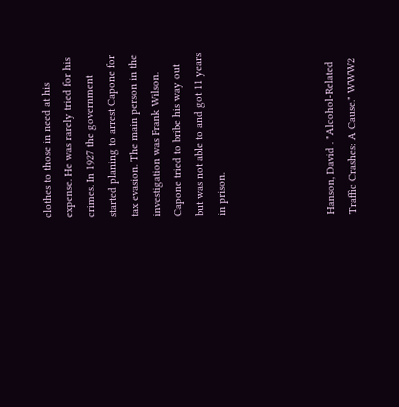clothes to those in need at his expense. He was rarely tried for his crimes. In 1927 the government started planing to arrest Capone for tax evasion. The main person in the investigation was Frank Wilson. Capone tried to bribe his way out but was not able to and got 11 years in prison.




Hanson, David . "Alcohol-Related Traffic Crashes: A Cause." WWW2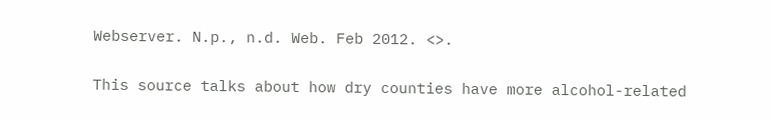Webserver. N.p., n.d. Web. Feb 2012. <>.


This source talks about how dry counties have more alcohol-related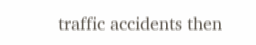traffic accidents then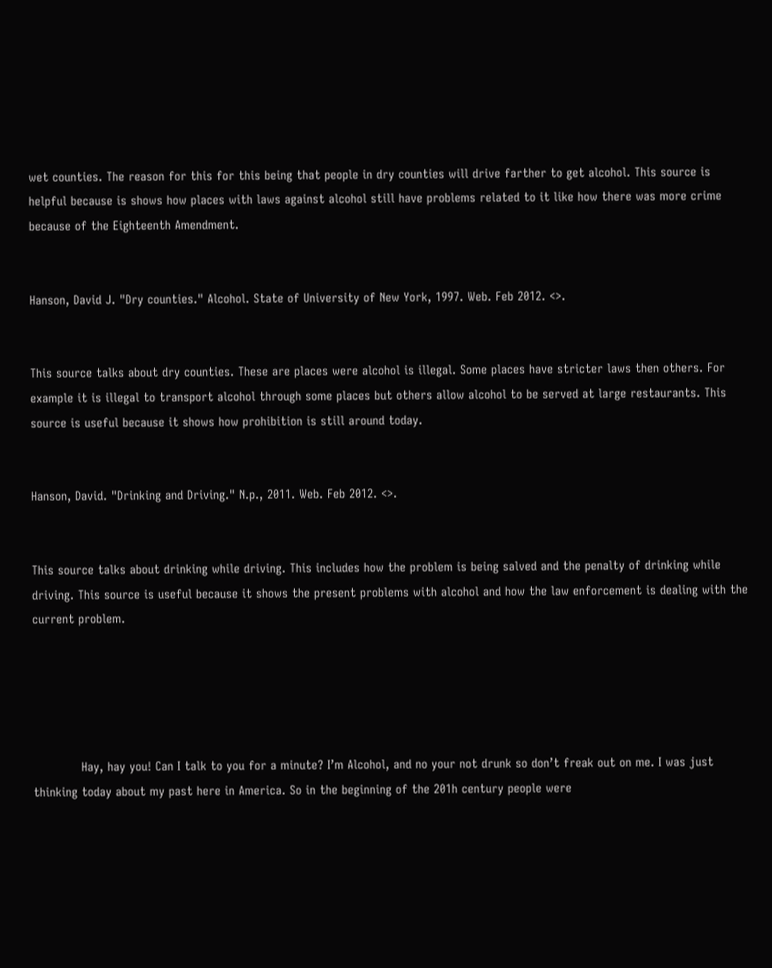wet counties. The reason for this for this being that people in dry counties will drive farther to get alcohol. This source is helpful because is shows how places with laws against alcohol still have problems related to it like how there was more crime because of the Eighteenth Amendment.


Hanson, David J. "Dry counties." Alcohol. State of University of New York, 1997. Web. Feb 2012. <>.


This source talks about dry counties. These are places were alcohol is illegal. Some places have stricter laws then others. For example it is illegal to transport alcohol through some places but others allow alcohol to be served at large restaurants. This source is useful because it shows how prohibition is still around today.


Hanson, David. "Drinking and Driving." N.p., 2011. Web. Feb 2012. <>.


This source talks about drinking while driving. This includes how the problem is being salved and the penalty of drinking while driving. This source is useful because it shows the present problems with alcohol and how the law enforcement is dealing with the current problem.





            Hay, hay you! Can I talk to you for a minute? I’m Alcohol, and no your not drunk so don’t freak out on me. I was just thinking today about my past here in America. So in the beginning of the 201h century people were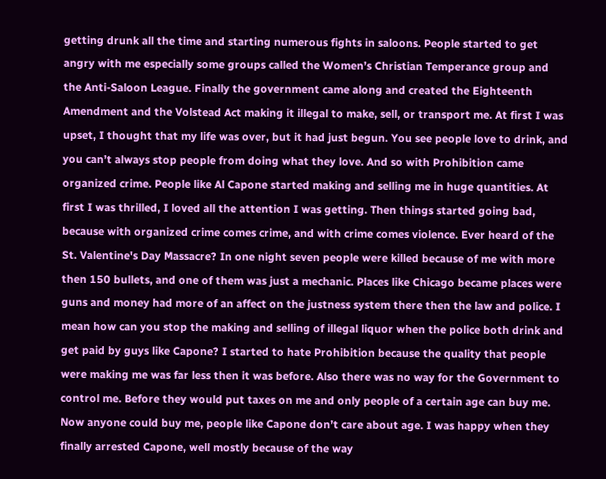getting drunk all the time and starting numerous fights in saloons. People started to get angry with me especially some groups called the Women’s Christian Temperance group and the Anti-Saloon League. Finally the government came along and created the Eighteenth Amendment and the Volstead Act making it illegal to make, sell, or transport me. At first I was upset, I thought that my life was over, but it had just begun. You see people love to drink, and you can’t always stop people from doing what they love. And so with Prohibition came organized crime. People like Al Capone started making and selling me in huge quantities. At first I was thrilled, I loved all the attention I was getting. Then things started going bad, because with organized crime comes crime, and with crime comes violence. Ever heard of the St. Valentine's Day Massacre? In one night seven people were killed because of me with more then 150 bullets, and one of them was just a mechanic. Places like Chicago became places were guns and money had more of an affect on the justness system there then the law and police. I mean how can you stop the making and selling of illegal liquor when the police both drink and get paid by guys like Capone? I started to hate Prohibition because the quality that people were making me was far less then it was before. Also there was no way for the Government to control me. Before they would put taxes on me and only people of a certain age can buy me. Now anyone could buy me, people like Capone don’t care about age. I was happy when they finally arrested Capone, well mostly because of the way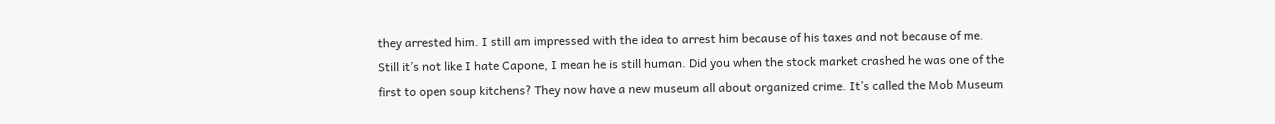they arrested him. I still am impressed with the idea to arrest him because of his taxes and not because of me. Still it’s not like I hate Capone, I mean he is still human. Did you when the stock market crashed he was one of the first to open soup kitchens? They now have a new museum all about organized crime. It’s called the Mob Museum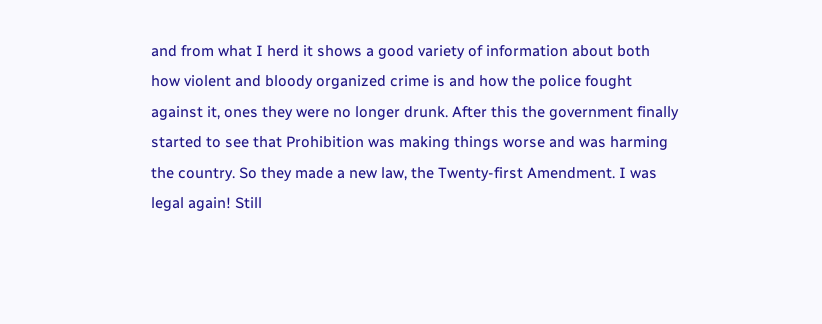and from what I herd it shows a good variety of information about both how violent and bloody organized crime is and how the police fought against it, ones they were no longer drunk. After this the government finally started to see that Prohibition was making things worse and was harming the country. So they made a new law, the Twenty-first Amendment. I was legal again! Still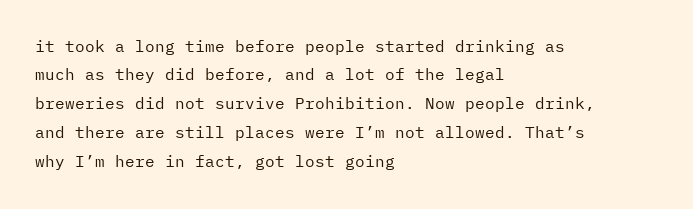it took a long time before people started drinking as much as they did before, and a lot of the legal breweries did not survive Prohibition. Now people drink, and there are still places were I’m not allowed. That’s why I’m here in fact, got lost going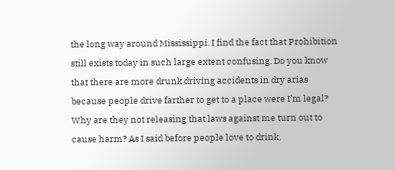the long way around Mississippi. I find the fact that Prohibition still exists today in such large extent confusing. Do you know that there are more drunk driving accidents in dry arias because people drive farther to get to a place were I’m legal? Why are they not releasing that laws against me turn out to cause harm? As I said before people love to drink,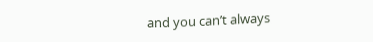and you can’t always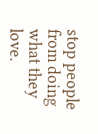stop people from doing what they love.